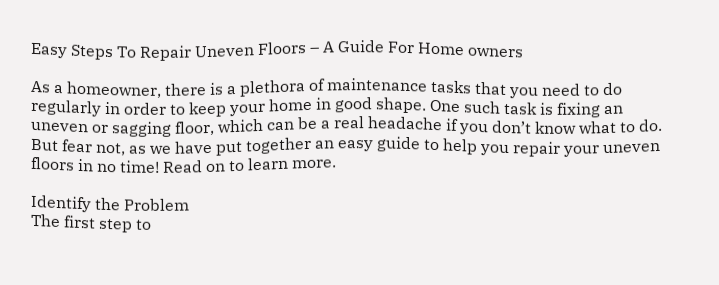Easy Steps To Repair Uneven Floors – A Guide For Home owners

As a homeowner, there is a plethora of maintenance tasks that you need to do regularly in order to keep your home in good shape. One such task is fixing an uneven or sagging floor, which can be a real headache if you don’t know what to do. But fear not, as we have put together an easy guide to help you repair your uneven floors in no time! Read on to learn more.

Identify the Problem
The first step to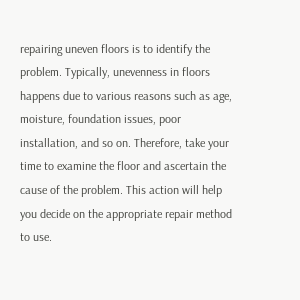repairing uneven floors is to identify the problem. Typically, unevenness in floors happens due to various reasons such as age, moisture, foundation issues, poor installation, and so on. Therefore, take your time to examine the floor and ascertain the cause of the problem. This action will help you decide on the appropriate repair method to use.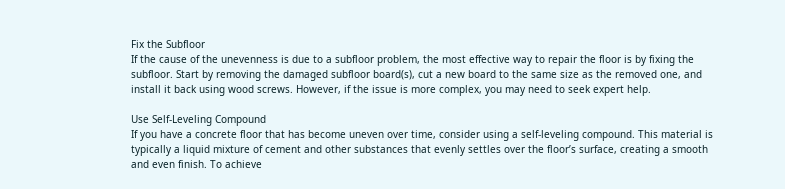Fix the Subfloor
If the cause of the unevenness is due to a subfloor problem, the most effective way to repair the floor is by fixing the subfloor. Start by removing the damaged subfloor board(s), cut a new board to the same size as the removed one, and install it back using wood screws. However, if the issue is more complex, you may need to seek expert help.

Use Self-Leveling Compound
If you have a concrete floor that has become uneven over time, consider using a self-leveling compound. This material is typically a liquid mixture of cement and other substances that evenly settles over the floor’s surface, creating a smooth and even finish. To achieve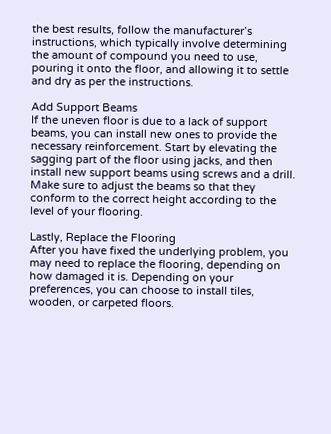the best results, follow the manufacturer’s instructions, which typically involve determining the amount of compound you need to use, pouring it onto the floor, and allowing it to settle and dry as per the instructions.

Add Support Beams
If the uneven floor is due to a lack of support beams, you can install new ones to provide the necessary reinforcement. Start by elevating the sagging part of the floor using jacks, and then install new support beams using screws and a drill. Make sure to adjust the beams so that they conform to the correct height according to the level of your flooring.

Lastly, Replace the Flooring
After you have fixed the underlying problem, you may need to replace the flooring, depending on how damaged it is. Depending on your preferences, you can choose to install tiles, wooden, or carpeted floors.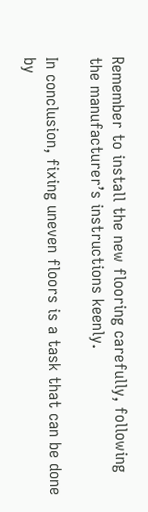Remember to install the new flooring carefully, following the manufacturer’s instructions keenly.

In conclusion, fixing uneven floors is a task that can be done by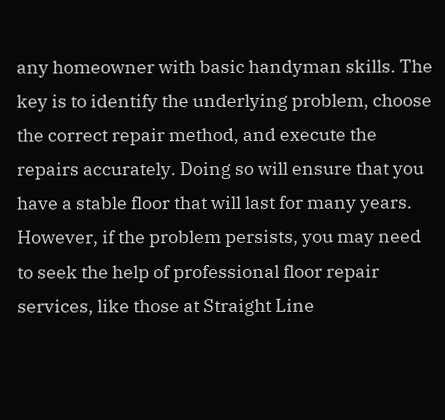any homeowner with basic handyman skills. The key is to identify the underlying problem, choose the correct repair method, and execute the repairs accurately. Doing so will ensure that you have a stable floor that will last for many years. However, if the problem persists, you may need to seek the help of professional floor repair services, like those at Straight Line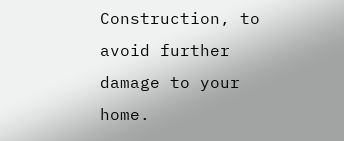Construction, to avoid further damage to your home.